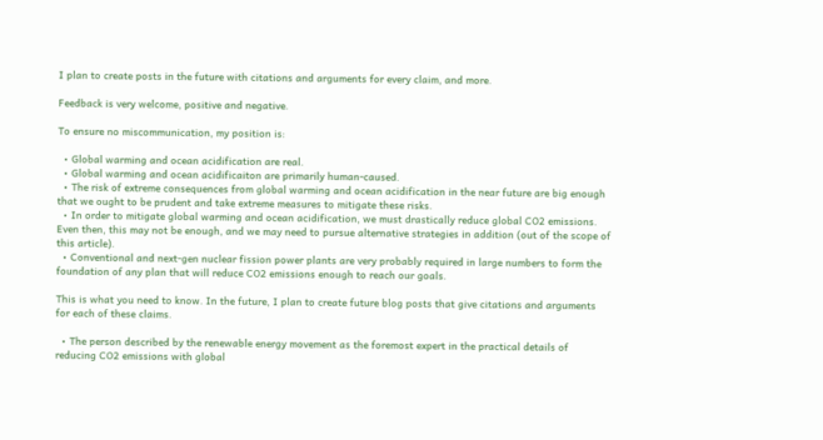I plan to create posts in the future with citations and arguments for every claim, and more.

Feedback is very welcome, positive and negative.

To ensure no miscommunication, my position is:

  • Global warming and ocean acidification are real.
  • Global warming and ocean acidificaiton are primarily human-caused.
  • The risk of extreme consequences from global warming and ocean acidification in the near future are big enough that we ought to be prudent and take extreme measures to mitigate these risks.
  • In order to mitigate global warming and ocean acidification, we must drastically reduce global CO2 emissions. Even then, this may not be enough, and we may need to pursue alternative strategies in addition (out of the scope of this article).
  • Conventional and next-gen nuclear fission power plants are very probably required in large numbers to form the foundation of any plan that will reduce CO2 emissions enough to reach our goals.

This is what you need to know. In the future, I plan to create future blog posts that give citations and arguments for each of these claims.

  • The person described by the renewable energy movement as the foremost expert in the practical details of reducing CO2 emissions with global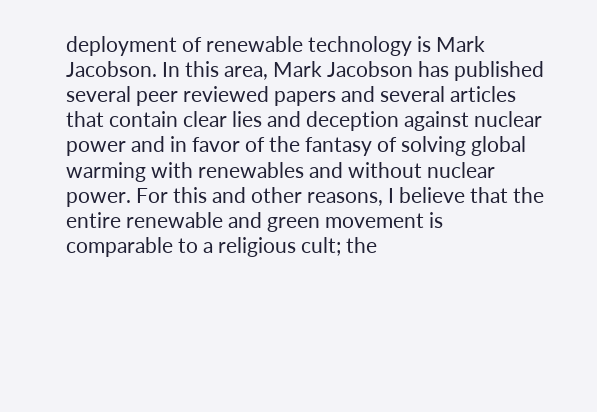deployment of renewable technology is Mark Jacobson. In this area, Mark Jacobson has published several peer reviewed papers and several articles that contain clear lies and deception against nuclear power and in favor of the fantasy of solving global warming with renewables and without nuclear power. For this and other reasons, I believe that the entire renewable and green movement is comparable to a religious cult; the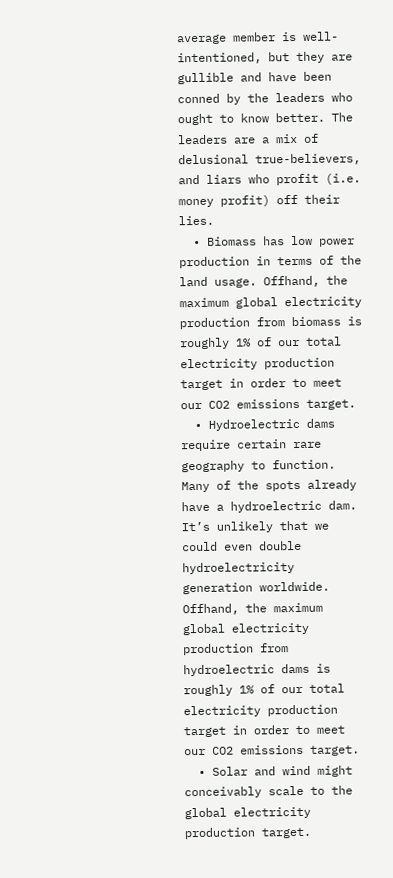average member is well-intentioned, but they are gullible and have been conned by the leaders who ought to know better. The leaders are a mix of delusional true-believers, and liars who profit (i.e. money profit) off their lies.
  • Biomass has low power production in terms of the land usage. Offhand, the maximum global electricity production from biomass is roughly 1% of our total electricity production target in order to meet our CO2 emissions target.
  • Hydroelectric dams require certain rare geography to function. Many of the spots already have a hydroelectric dam. It’s unlikely that we could even double hydroelectricity generation worldwide. Offhand, the maximum global electricity production from hydroelectric dams is roughly 1% of our total electricity production target in order to meet our CO2 emissions target.
  • Solar and wind might conceivably scale to the global electricity production target.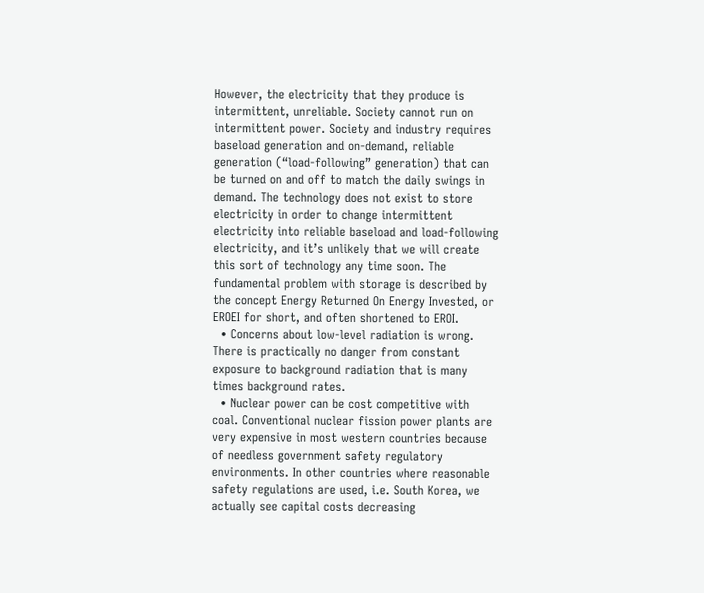However, the electricity that they produce is intermittent, unreliable. Society cannot run on intermittent power. Society and industry requires baseload generation and on-demand, reliable generation (“load-following” generation) that can be turned on and off to match the daily swings in demand. The technology does not exist to store electricity in order to change intermittent electricity into reliable baseload and load-following electricity, and it’s unlikely that we will create this sort of technology any time soon. The fundamental problem with storage is described by the concept Energy Returned On Energy Invested, or EROEI for short, and often shortened to EROI.
  • Concerns about low-level radiation is wrong. There is practically no danger from constant exposure to background radiation that is many times background rates.
  • Nuclear power can be cost competitive with coal. Conventional nuclear fission power plants are very expensive in most western countries because of needless government safety regulatory environments. In other countries where reasonable safety regulations are used, i.e. South Korea, we actually see capital costs decreasing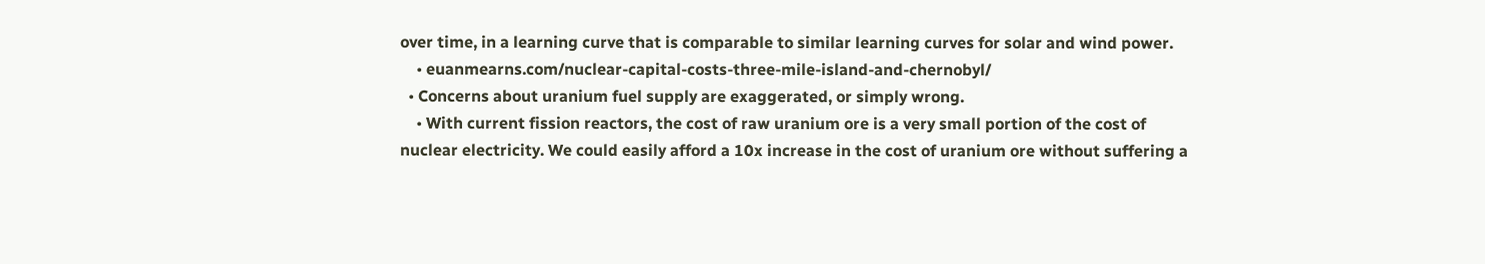over time, in a learning curve that is comparable to similar learning curves for solar and wind power.
    • euanmearns.com/nuclear-capital-costs-three-mile-island-and-chernobyl/
  • Concerns about uranium fuel supply are exaggerated, or simply wrong.
    • With current fission reactors, the cost of raw uranium ore is a very small portion of the cost of nuclear electricity. We could easily afford a 10x increase in the cost of uranium ore without suffering a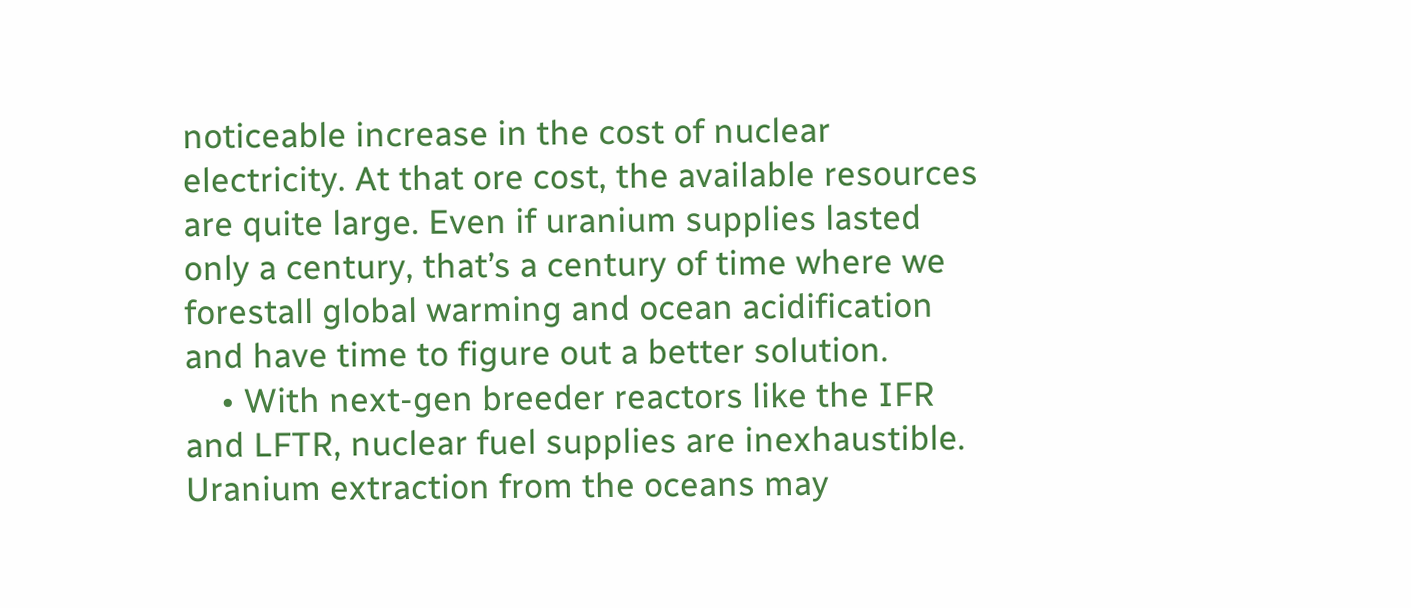noticeable increase in the cost of nuclear electricity. At that ore cost, the available resources are quite large. Even if uranium supplies lasted only a century, that’s a century of time where we forestall global warming and ocean acidification and have time to figure out a better solution.
    • With next-gen breeder reactors like the IFR and LFTR, nuclear fuel supplies are inexhaustible. Uranium extraction from the oceans may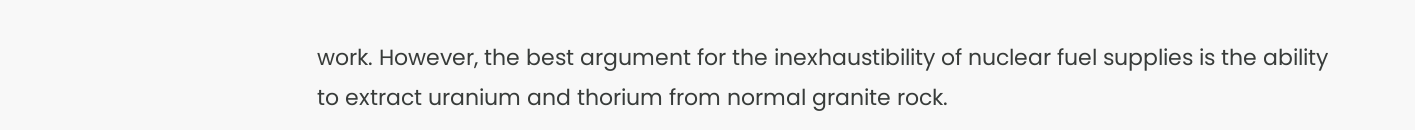work. However, the best argument for the inexhaustibility of nuclear fuel supplies is the ability to extract uranium and thorium from normal granite rock.